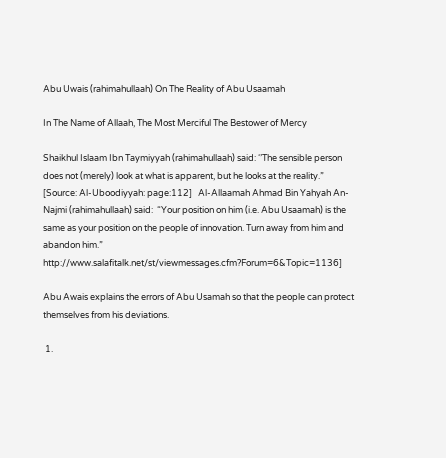Abu Uwais (rahimahullaah) On The Reality of Abu Usaamah

In The Name of Allaah, The Most Merciful The Bestower of Mercy

Shaikhul Islaam Ibn Taymiyyah (rahimahullaah) said: ‘’The sensible person does not (merely) look at what is apparent, but he looks at the reality.” [Source: Al-Uboodiyyah: page:112]   Al-Allaamah Ahmad Bin Yahyah An-Najmi (rahimahullaah) said:  “Your position on him (i.e. Abu Usaamah) is the same as your position on the people of innovation. Turn away from him and abandon him.” http://www.salafitalk.net/st/viewmessages.cfm?Forum=6&Topic=1136]

Abu Awais explains the errors of Abu Usamah so that the people can protect themselves from his deviations.

 1.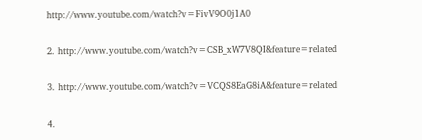http://www.youtube.com/watch?v=FivV9O0j1A0

2. http://www.youtube.com/watch?v=CSB_xW7V8QI&feature=related

3. http://www.youtube.com/watch?v=VCQS8EaG8iA&feature=related

4.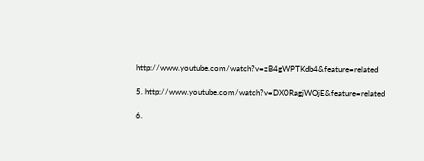http://www.youtube.com/watch?v=zB4gWPTKdb4&feature=related

5. http://www.youtube.com/watch?v=DX0RagjWOjE&feature=related

6.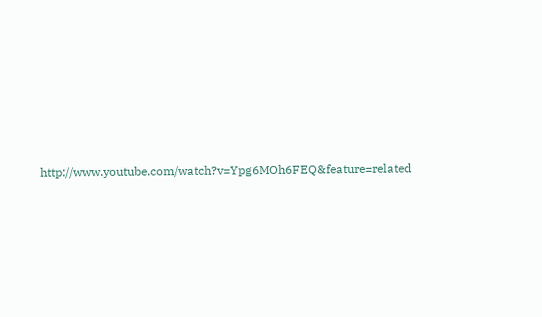http://www.youtube.com/watch?v=Ypg6MOh6FEQ&feature=related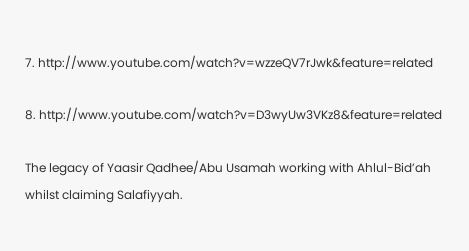7. http://www.youtube.com/watch?v=wzzeQV7rJwk&feature=related

8. http://www.youtube.com/watch?v=D3wyUw3VKz8&feature=related

The legacy of Yaasir Qadhee/Abu Usamah working with Ahlul-Bid’ah whilst claiming Salafiyyah.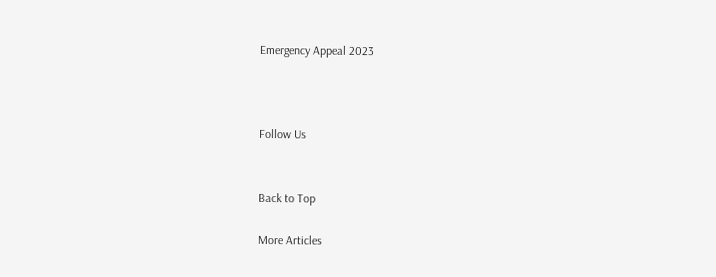Emergency Appeal 2023



Follow Us


Back to Top

More Articles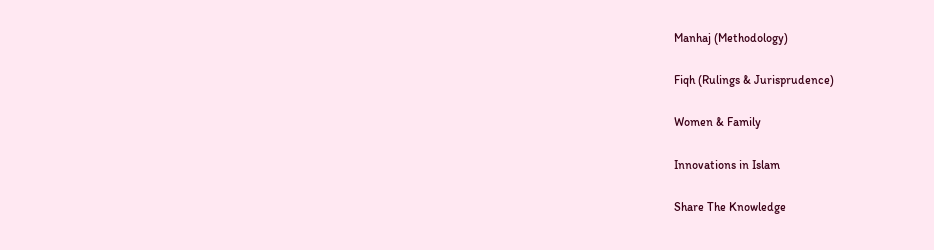Manhaj (Methodology)

Fiqh (Rulings & Jurisprudence)

Women & Family

Innovations in Islam

Share The Knowledge